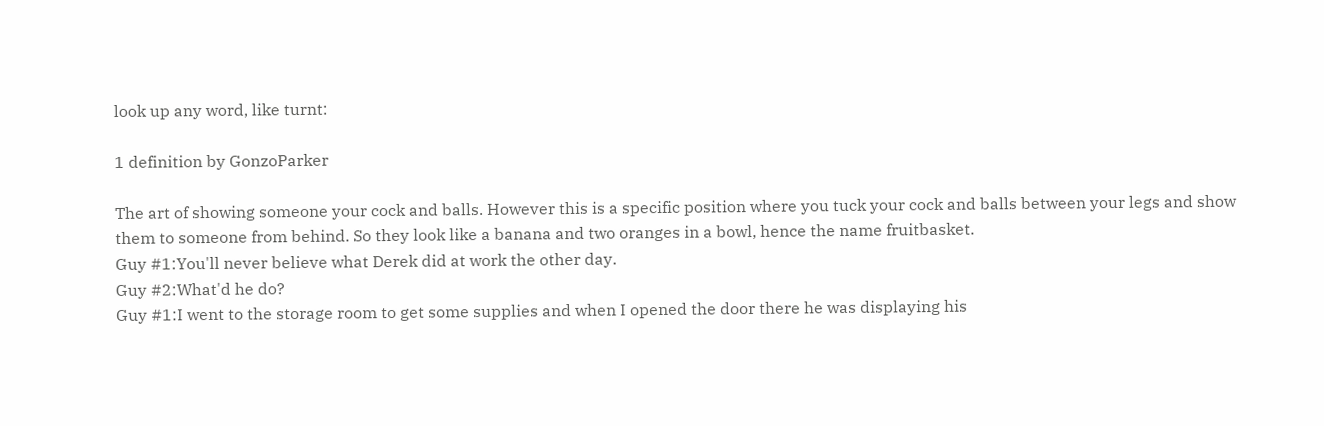look up any word, like turnt:

1 definition by GonzoParker

The art of showing someone your cock and balls. However this is a specific position where you tuck your cock and balls between your legs and show them to someone from behind. So they look like a banana and two oranges in a bowl, hence the name fruitbasket.
Guy #1:You'll never believe what Derek did at work the other day.
Guy #2:What'd he do?
Guy #1:I went to the storage room to get some supplies and when I opened the door there he was displaying his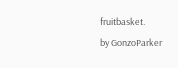fruitbasket.
by GonzoParker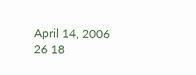April 14, 2006
26 18